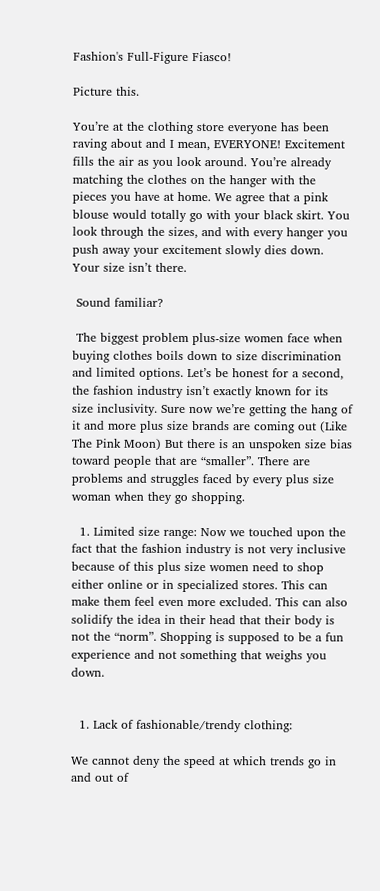Fashion's Full-Figure Fiasco!

Picture this.

You’re at the clothing store everyone has been raving about and I mean, EVERYONE! Excitement fills the air as you look around. You’re already matching the clothes on the hanger with the pieces you have at home. We agree that a pink blouse would totally go with your black skirt. You look through the sizes, and with every hanger you push away your excitement slowly dies down. Your size isn’t there.

 Sound familiar?

 The biggest problem plus-size women face when buying clothes boils down to size discrimination and limited options. Let’s be honest for a second, the fashion industry isn’t exactly known for its size inclusivity. Sure now we’re getting the hang of it and more plus size brands are coming out (Like The Pink Moon) But there is an unspoken size bias toward people that are “smaller”. There are problems and struggles faced by every plus size woman when they go shopping.

  1. Limited size range: Now we touched upon the fact that the fashion industry is not very inclusive because of this plus size women need to shop either online or in specialized stores. This can make them feel even more excluded. This can also solidify the idea in their head that their body is not the “norm”. Shopping is supposed to be a fun experience and not something that weighs you down.


  1. Lack of fashionable/trendy clothing:

We cannot deny the speed at which trends go in and out of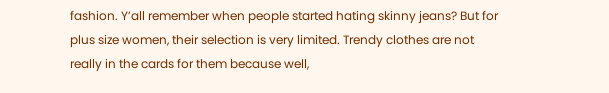fashion. Y’all remember when people started hating skinny jeans? But for plus size women, their selection is very limited. Trendy clothes are not really in the cards for them because well,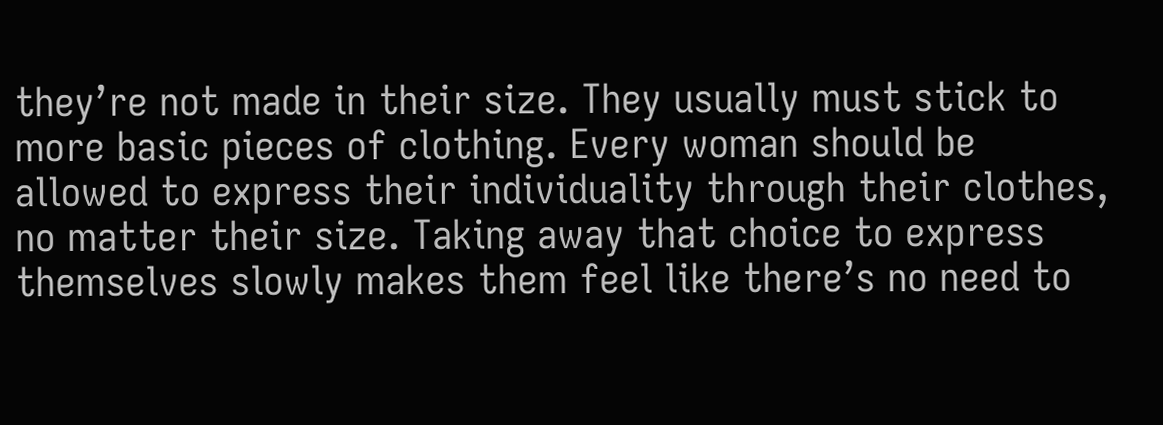they’re not made in their size. They usually must stick to more basic pieces of clothing. Every woman should be allowed to express their individuality through their clothes, no matter their size. Taking away that choice to express themselves slowly makes them feel like there’s no need to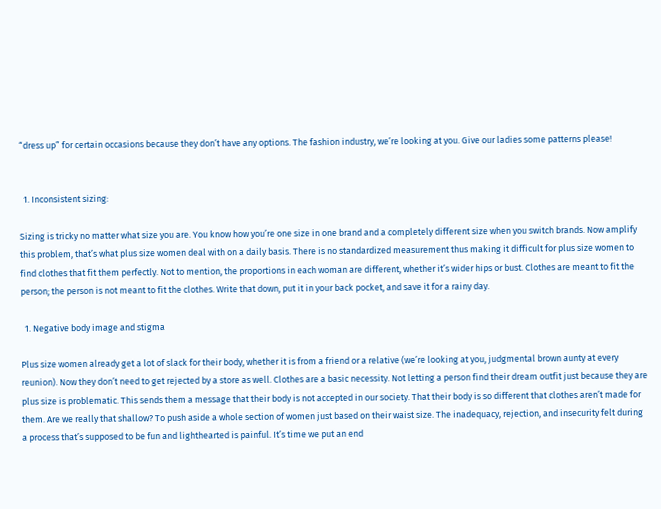“dress up” for certain occasions because they don’t have any options. The fashion industry, we’re looking at you. Give our ladies some patterns please!


  1. Inconsistent sizing:

Sizing is tricky no matter what size you are. You know how you’re one size in one brand and a completely different size when you switch brands. Now amplify this problem, that’s what plus size women deal with on a daily basis. There is no standardized measurement thus making it difficult for plus size women to find clothes that fit them perfectly. Not to mention, the proportions in each woman are different, whether it’s wider hips or bust. Clothes are meant to fit the person; the person is not meant to fit the clothes. Write that down, put it in your back pocket, and save it for a rainy day.

  1. Negative body image and stigma

Plus size women already get a lot of slack for their body, whether it is from a friend or a relative (we’re looking at you, judgmental brown aunty at every reunion). Now they don’t need to get rejected by a store as well. Clothes are a basic necessity. Not letting a person find their dream outfit just because they are plus size is problematic. This sends them a message that their body is not accepted in our society. That their body is so different that clothes aren’t made for them. Are we really that shallow? To push aside a whole section of women just based on their waist size. The inadequacy, rejection, and insecurity felt during a process that’s supposed to be fun and lighthearted is painful. It’s time we put an end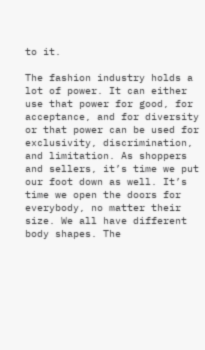to it.

The fashion industry holds a lot of power. It can either use that power for good, for acceptance, and for diversity or that power can be used for exclusivity, discrimination, and limitation. As shoppers and sellers, it’s time we put our foot down as well. It’s time we open the doors for everybody, no matter their size. We all have different body shapes. The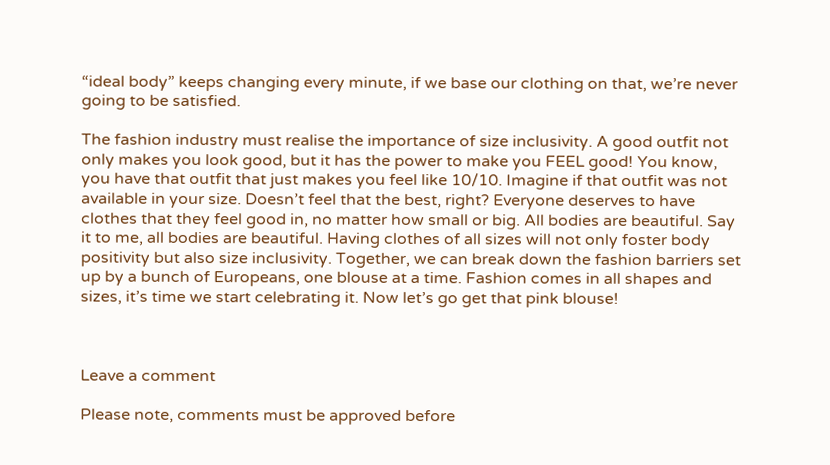“ideal body” keeps changing every minute, if we base our clothing on that, we’re never going to be satisfied.

The fashion industry must realise the importance of size inclusivity. A good outfit not only makes you look good, but it has the power to make you FEEL good! You know, you have that outfit that just makes you feel like 10/10. Imagine if that outfit was not available in your size. Doesn’t feel that the best, right? Everyone deserves to have clothes that they feel good in, no matter how small or big. All bodies are beautiful. Say it to me, all bodies are beautiful. Having clothes of all sizes will not only foster body positivity but also size inclusivity. Together, we can break down the fashion barriers set up by a bunch of Europeans, one blouse at a time. Fashion comes in all shapes and sizes, it’s time we start celebrating it. Now let’s go get that pink blouse!



Leave a comment

Please note, comments must be approved before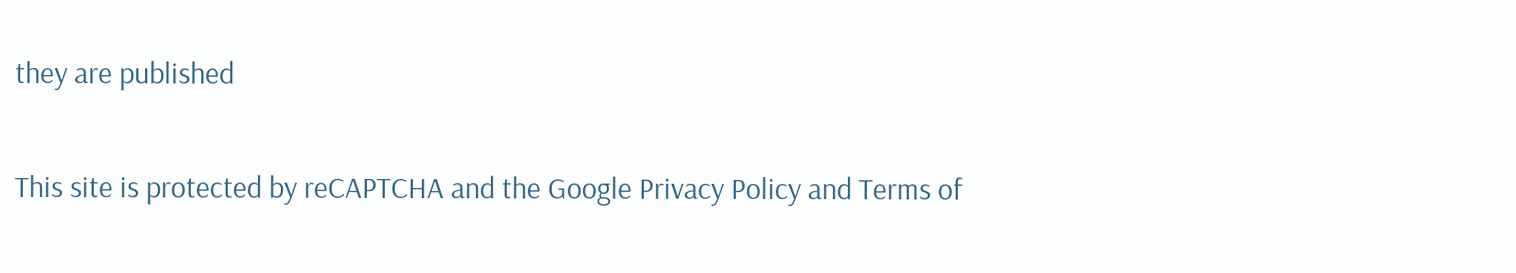they are published

This site is protected by reCAPTCHA and the Google Privacy Policy and Terms of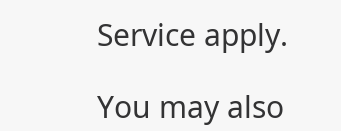Service apply.

You may also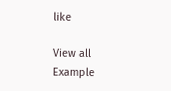like

View all
Example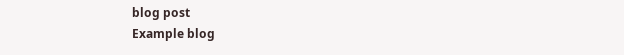blog post
Example blog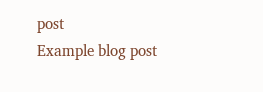post
Example blog post